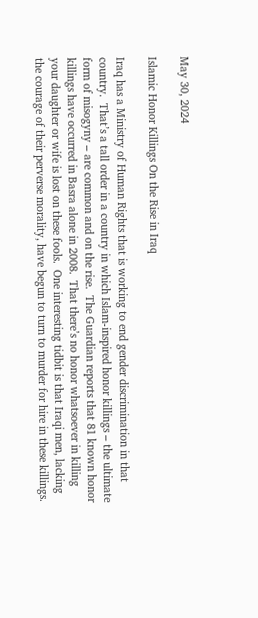May 30, 2024

Islamic Honor Killings On the Rise in Iraq

Iraq has a Ministry of Human Rights that is working to end gender discrimination in that country.  That’s a tall order in a country in which Islam-inspired honor killings – the ultimate form of misogyny – are common and on the rise.  The Guardian reports that 81 known honor killings have occurred in Basra alone in 2008.  That there’s no honor whatsoever in killing your daughter or wife is lost on these fools.  One interesting tidbit is that Iraqi men, lacking the courage of their perverse morality, have begun to turn to murder for hire in these killings.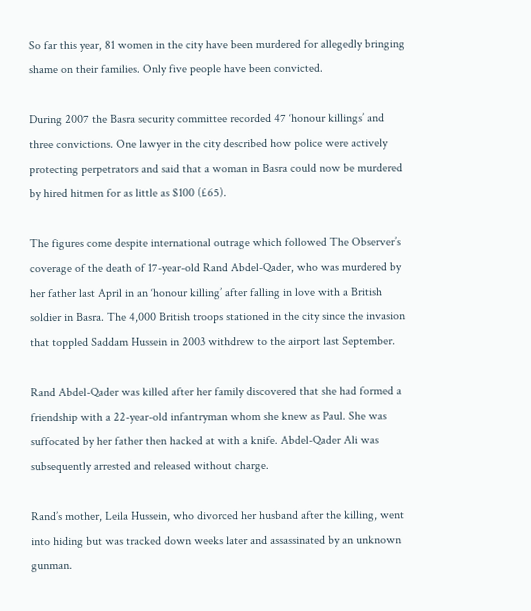So far this year, 81 women in the city have been murdered for allegedly bringing shame on their families. Only five people have been convicted.

During 2007 the Basra security committee recorded 47 ‘honour killings’ and three convictions. One lawyer in the city described how police were actively protecting perpetrators and said that a woman in Basra could now be murdered by hired hitmen for as little as $100 (£65).

The figures come despite international outrage which followed The Observer’s coverage of the death of 17-year-old Rand Abdel-Qader, who was murdered by her father last April in an ‘honour killing’ after falling in love with a British soldier in Basra. The 4,000 British troops stationed in the city since the invasion that toppled Saddam Hussein in 2003 withdrew to the airport last September.

Rand Abdel-Qader was killed after her family discovered that she had formed a friendship with a 22-year-old infantryman whom she knew as Paul. She was suffocated by her father then hacked at with a knife. Abdel-Qader Ali was subsequently arrested and released without charge.

Rand’s mother, Leila Hussein, who divorced her husband after the killing, went into hiding but was tracked down weeks later and assassinated by an unknown gunman.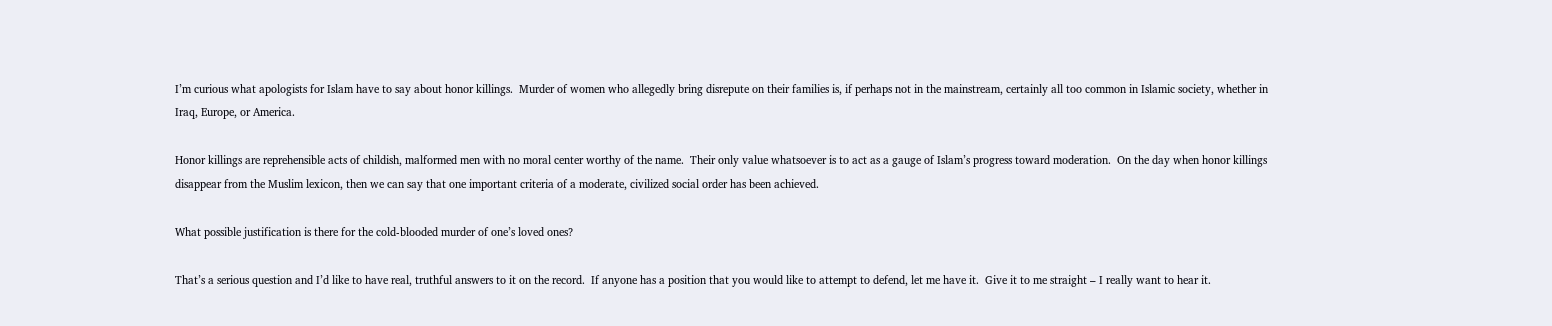I’m curious what apologists for Islam have to say about honor killings.  Murder of women who allegedly bring disrepute on their families is, if perhaps not in the mainstream, certainly all too common in Islamic society, whether in Iraq, Europe, or America.

Honor killings are reprehensible acts of childish, malformed men with no moral center worthy of the name.  Their only value whatsoever is to act as a gauge of Islam’s progress toward moderation.  On the day when honor killings disappear from the Muslim lexicon, then we can say that one important criteria of a moderate, civilized social order has been achieved.

What possible justification is there for the cold-blooded murder of one’s loved ones?

That’s a serious question and I’d like to have real, truthful answers to it on the record.  If anyone has a position that you would like to attempt to defend, let me have it.  Give it to me straight – I really want to hear it.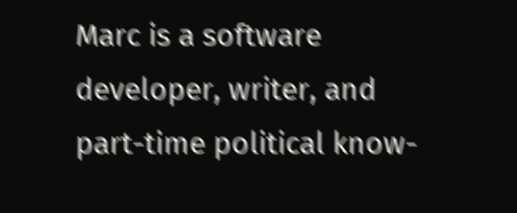Marc is a software developer, writer, and part-time political know-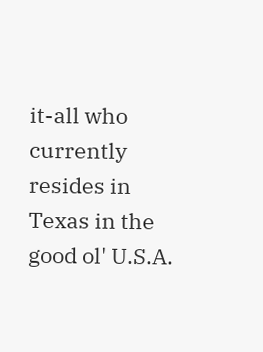it-all who currently resides in Texas in the good ol' U.S.A.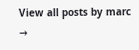View all posts by marc →